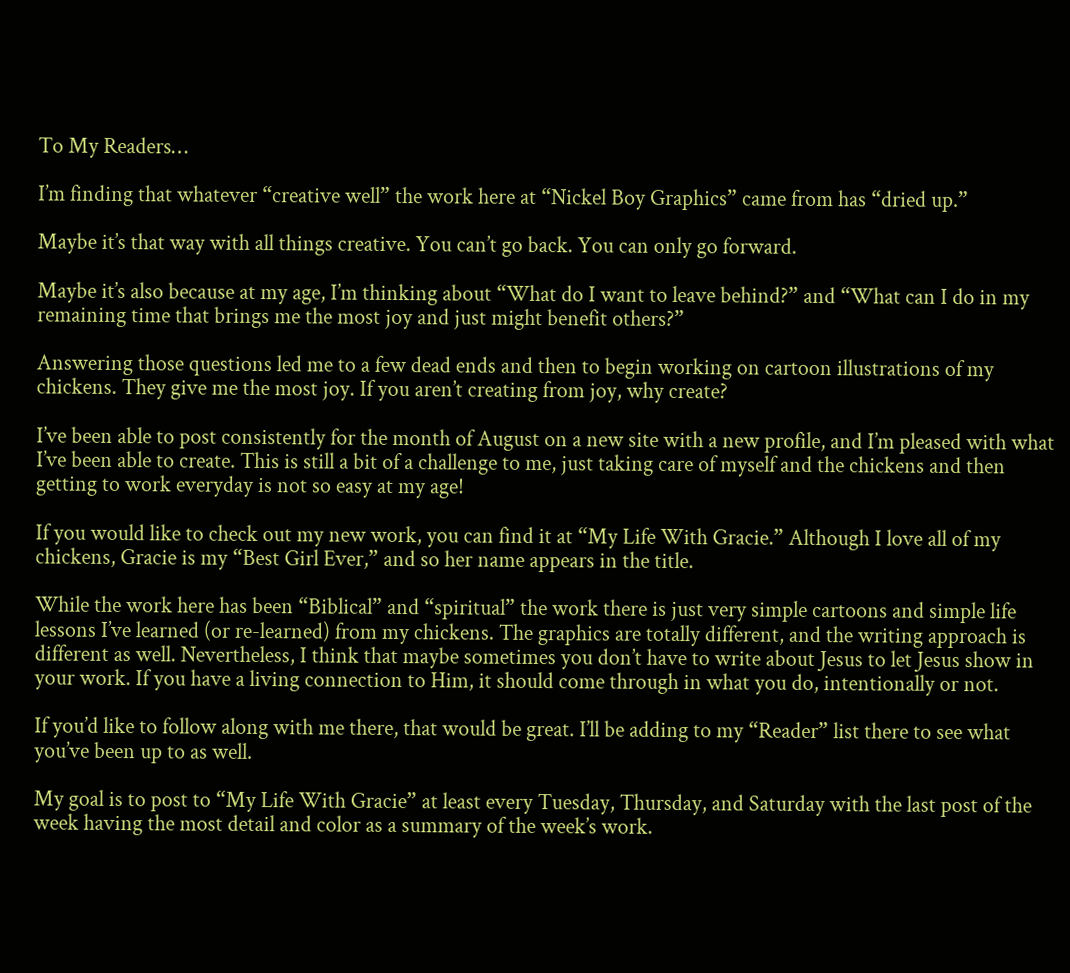To My Readers…

I’m finding that whatever “creative well” the work here at “Nickel Boy Graphics” came from has “dried up.”

Maybe it’s that way with all things creative. You can’t go back. You can only go forward.

Maybe it’s also because at my age, I’m thinking about “What do I want to leave behind?” and “What can I do in my remaining time that brings me the most joy and just might benefit others?”

Answering those questions led me to a few dead ends and then to begin working on cartoon illustrations of my chickens. They give me the most joy. If you aren’t creating from joy, why create?

I’ve been able to post consistently for the month of August on a new site with a new profile, and I’m pleased with what I’ve been able to create. This is still a bit of a challenge to me, just taking care of myself and the chickens and then getting to work everyday is not so easy at my age!

If you would like to check out my new work, you can find it at “My Life With Gracie.” Although I love all of my chickens, Gracie is my “Best Girl Ever,” and so her name appears in the title.

While the work here has been “Biblical” and “spiritual” the work there is just very simple cartoons and simple life lessons I’ve learned (or re-learned) from my chickens. The graphics are totally different, and the writing approach is different as well. Nevertheless, I think that maybe sometimes you don’t have to write about Jesus to let Jesus show in your work. If you have a living connection to Him, it should come through in what you do, intentionally or not.

If you’d like to follow along with me there, that would be great. I’ll be adding to my “Reader” list there to see what you’ve been up to as well.

My goal is to post to “My Life With Gracie” at least every Tuesday, Thursday, and Saturday with the last post of the week having the most detail and color as a summary of the week’s work.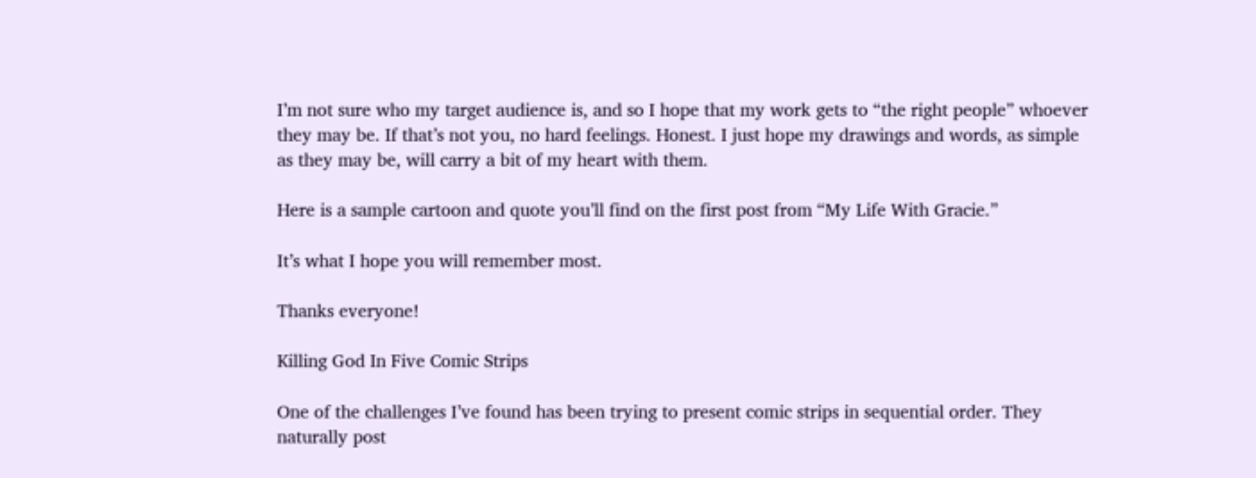I’m not sure who my target audience is, and so I hope that my work gets to “the right people” whoever they may be. If that’s not you, no hard feelings. Honest. I just hope my drawings and words, as simple as they may be, will carry a bit of my heart with them.

Here is a sample cartoon and quote you’ll find on the first post from “My Life With Gracie.”

It’s what I hope you will remember most.

Thanks everyone!

Killing God In Five Comic Strips

One of the challenges I’ve found has been trying to present comic strips in sequential order. They naturally post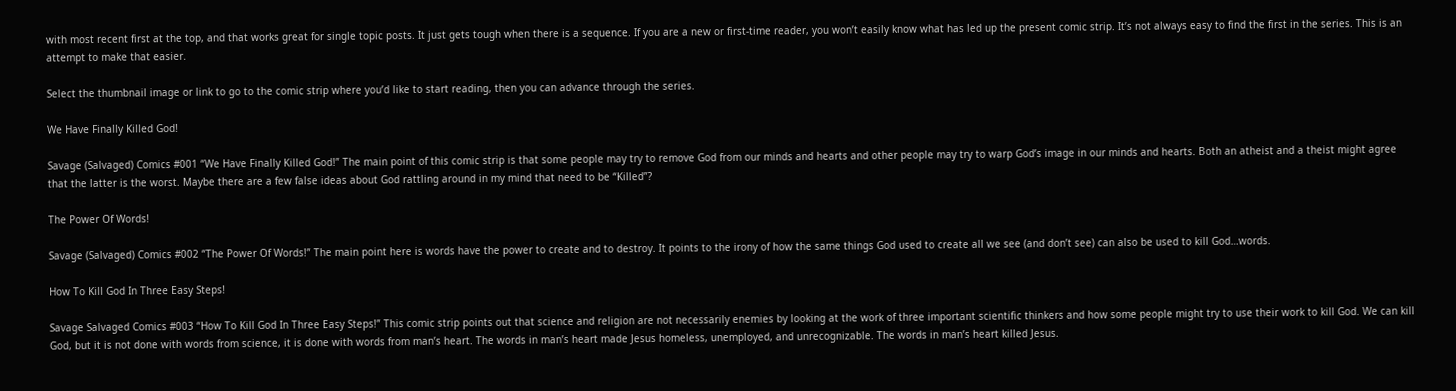with most recent first at the top, and that works great for single topic posts. It just gets tough when there is a sequence. If you are a new or first-time reader, you won’t easily know what has led up the present comic strip. It’s not always easy to find the first in the series. This is an attempt to make that easier.

Select the thumbnail image or link to go to the comic strip where you’d like to start reading, then you can advance through the series.

We Have Finally Killed God!

Savage (Salvaged) Comics #001 “We Have Finally Killed God!” The main point of this comic strip is that some people may try to remove God from our minds and hearts and other people may try to warp God’s image in our minds and hearts. Both an atheist and a theist might agree that the latter is the worst. Maybe there are a few false ideas about God rattling around in my mind that need to be “Killed”?

The Power Of Words!

Savage (Salvaged) Comics #002 “The Power Of Words!” The main point here is words have the power to create and to destroy. It points to the irony of how the same things God used to create all we see (and don’t see) can also be used to kill God…words.

How To Kill God In Three Easy Steps!

Savage Salvaged Comics #003 “How To Kill God In Three Easy Steps!” This comic strip points out that science and religion are not necessarily enemies by looking at the work of three important scientific thinkers and how some people might try to use their work to kill God. We can kill God, but it is not done with words from science, it is done with words from man’s heart. The words in man’s heart made Jesus homeless, unemployed, and unrecognizable. The words in man’s heart killed Jesus.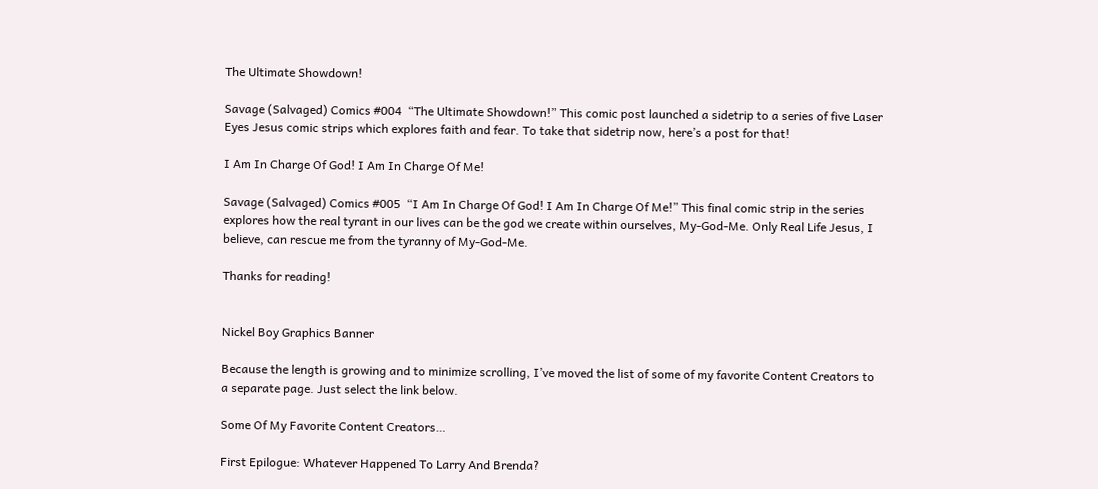The Ultimate Showdown!

Savage (Salvaged) Comics #004  “The Ultimate Showdown!” This comic post launched a sidetrip to a series of five Laser Eyes Jesus comic strips which explores faith and fear. To take that sidetrip now, here’s a post for that!

I Am In Charge Of God! I Am In Charge Of Me!

Savage (Salvaged) Comics #005  “I Am In Charge Of God! I Am In Charge Of Me!” This final comic strip in the series explores how the real tyrant in our lives can be the god we create within ourselves, My-God-Me. Only Real Life Jesus, I believe, can rescue me from the tyranny of My-God-Me.

Thanks for reading!


Nickel Boy Graphics Banner

Because the length is growing and to minimize scrolling, I’ve moved the list of some of my favorite Content Creators to a separate page. Just select the link below.

Some Of My Favorite Content Creators…

First Epilogue: Whatever Happened To Larry And Brenda?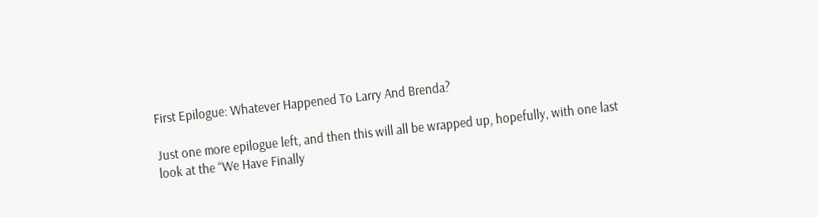First Epilogue: Whatever Happened To Larry And Brenda?

Just one more epilogue left, and then this will all be wrapped up, hopefully, with one last look at the “We Have Finally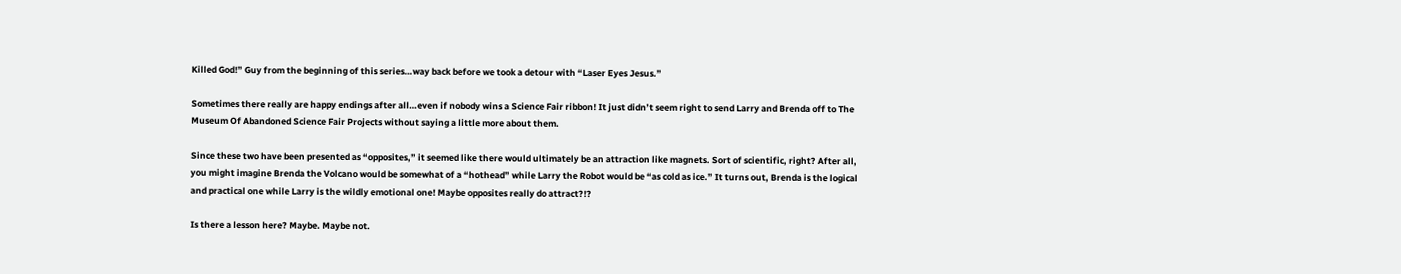Killed God!” Guy from the beginning of this series…way back before we took a detour with “Laser Eyes Jesus.”

Sometimes there really are happy endings after all…even if nobody wins a Science Fair ribbon! It just didn’t seem right to send Larry and Brenda off to The Museum Of Abandoned Science Fair Projects without saying a little more about them.

Since these two have been presented as “opposites,” it seemed like there would ultimately be an attraction like magnets. Sort of scientific, right? After all, you might imagine Brenda the Volcano would be somewhat of a “hothead” while Larry the Robot would be “as cold as ice.” It turns out, Brenda is the logical and practical one while Larry is the wildly emotional one! Maybe opposites really do attract?!?

Is there a lesson here? Maybe. Maybe not.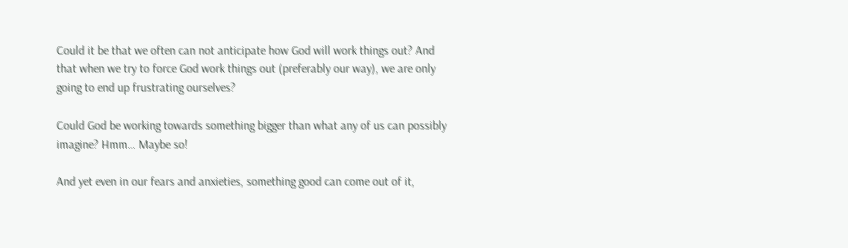Could it be that we often can not anticipate how God will work things out? And that when we try to force God work things out (preferably our way), we are only going to end up frustrating ourselves?

Could God be working towards something bigger than what any of us can possibly imagine? Hmm… Maybe so!

And yet even in our fears and anxieties, something good can come out of it,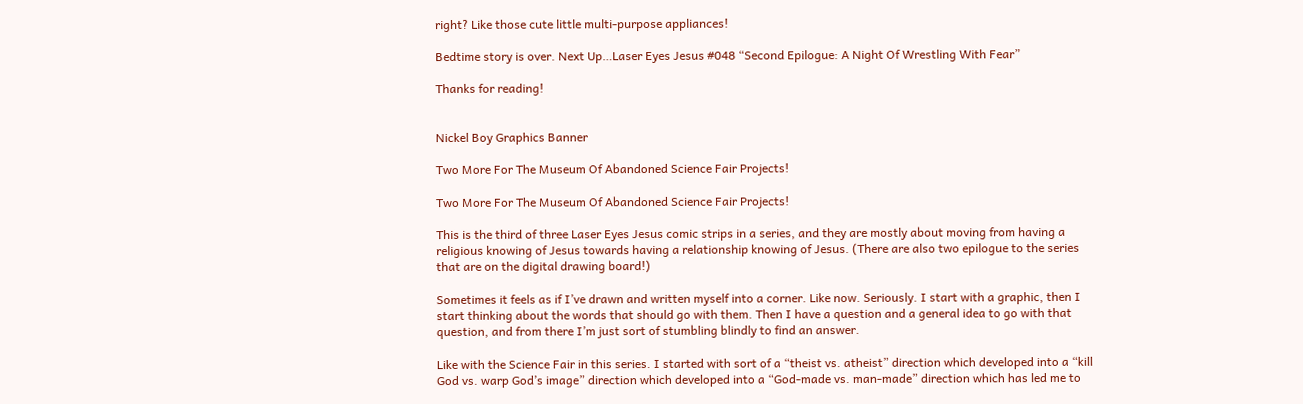right? Like those cute little multi-purpose appliances!

Bedtime story is over. Next Up…Laser Eyes Jesus #048 “Second Epilogue: A Night Of Wrestling With Fear”

Thanks for reading!


Nickel Boy Graphics Banner

Two More For The Museum Of Abandoned Science Fair Projects!

Two More For The Museum Of Abandoned Science Fair Projects!

This is the third of three Laser Eyes Jesus comic strips in a series, and they are mostly about moving from having a religious knowing of Jesus towards having a relationship knowing of Jesus. (There are also two epilogue to the series that are on the digital drawing board!)

Sometimes it feels as if I’ve drawn and written myself into a corner. Like now. Seriously. I start with a graphic, then I start thinking about the words that should go with them. Then I have a question and a general idea to go with that question, and from there I’m just sort of stumbling blindly to find an answer.

Like with the Science Fair in this series. I started with sort of a “theist vs. atheist” direction which developed into a “kill God vs. warp God’s image” direction which developed into a “God-made vs. man-made” direction which has led me to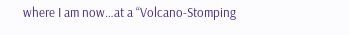where I am now…at a “Volcano-Stomping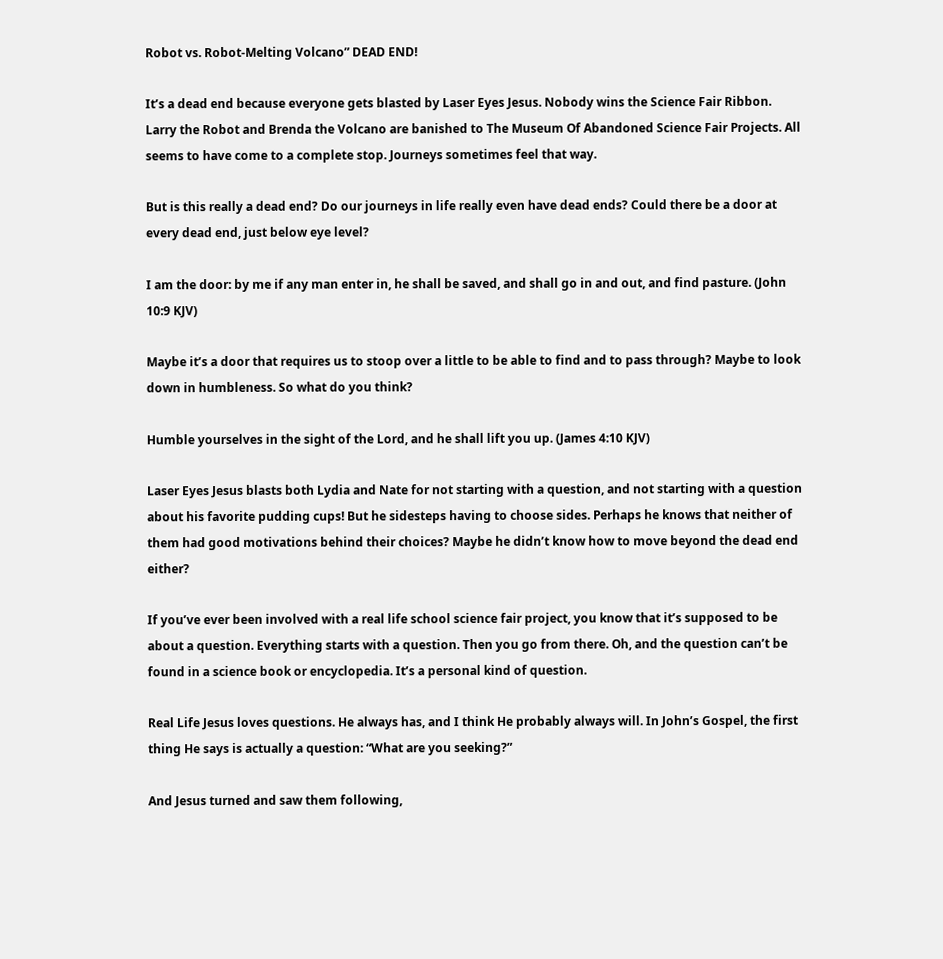Robot vs. Robot-Melting Volcano” DEAD END!

It’s a dead end because everyone gets blasted by Laser Eyes Jesus. Nobody wins the Science Fair Ribbon. Larry the Robot and Brenda the Volcano are banished to The Museum Of Abandoned Science Fair Projects. All seems to have come to a complete stop. Journeys sometimes feel that way.

But is this really a dead end? Do our journeys in life really even have dead ends? Could there be a door at every dead end, just below eye level?

I am the door: by me if any man enter in, he shall be saved, and shall go in and out, and find pasture. (John 10:9 KJV)

Maybe it’s a door that requires us to stoop over a little to be able to find and to pass through? Maybe to look down in humbleness. So what do you think?

Humble yourselves in the sight of the Lord, and he shall lift you up. (James 4:10 KJV)

Laser Eyes Jesus blasts both Lydia and Nate for not starting with a question, and not starting with a question about his favorite pudding cups! But he sidesteps having to choose sides. Perhaps he knows that neither of them had good motivations behind their choices? Maybe he didn’t know how to move beyond the dead end either?

If you’ve ever been involved with a real life school science fair project, you know that it’s supposed to be about a question. Everything starts with a question. Then you go from there. Oh, and the question can’t be found in a science book or encyclopedia. It’s a personal kind of question.

Real Life Jesus loves questions. He always has, and I think He probably always will. In John’s Gospel, the first thing He says is actually a question: “What are you seeking?”

And Jesus turned and saw them following,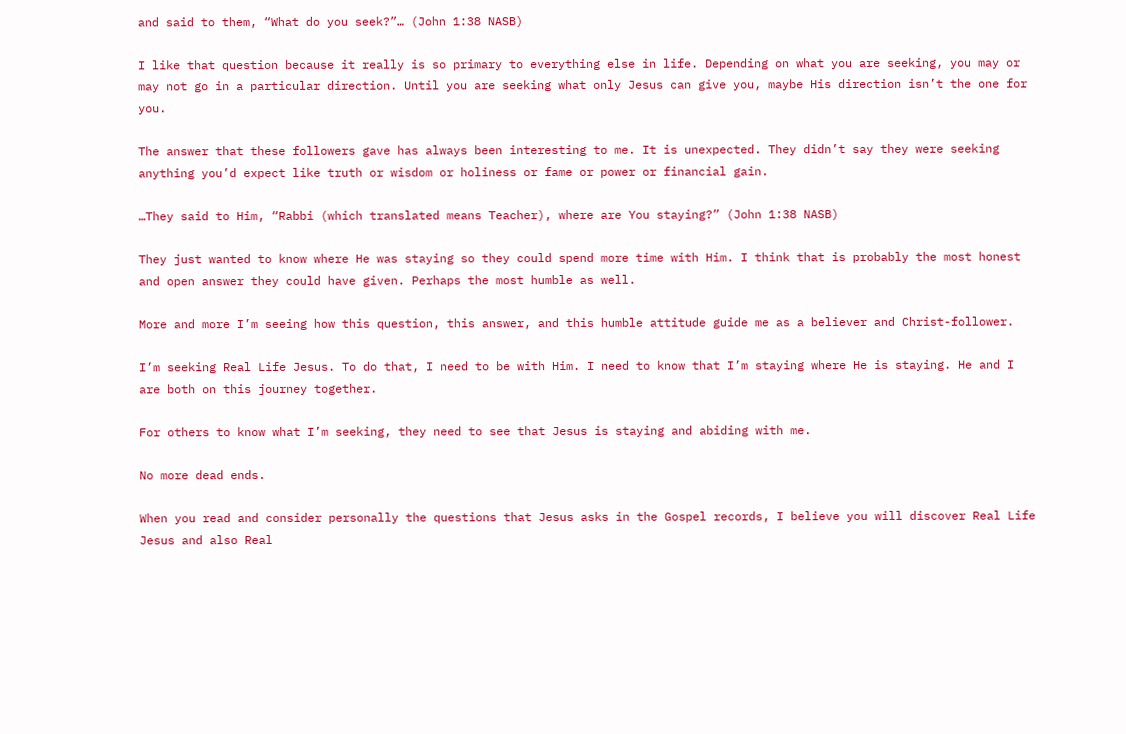and said to them, “What do you seek?”… (John 1:38 NASB)

I like that question because it really is so primary to everything else in life. Depending on what you are seeking, you may or may not go in a particular direction. Until you are seeking what only Jesus can give you, maybe His direction isn’t the one for you.

The answer that these followers gave has always been interesting to me. It is unexpected. They didn’t say they were seeking anything you’d expect like truth or wisdom or holiness or fame or power or financial gain.

…They said to Him, “Rabbi (which translated means Teacher), where are You staying?” (John 1:38 NASB)

They just wanted to know where He was staying so they could spend more time with Him. I think that is probably the most honest and open answer they could have given. Perhaps the most humble as well.

More and more I’m seeing how this question, this answer, and this humble attitude guide me as a believer and Christ-follower.

I’m seeking Real Life Jesus. To do that, I need to be with Him. I need to know that I’m staying where He is staying. He and I are both on this journey together.

For others to know what I’m seeking, they need to see that Jesus is staying and abiding with me.

No more dead ends.

When you read and consider personally the questions that Jesus asks in the Gospel records, I believe you will discover Real Life Jesus and also Real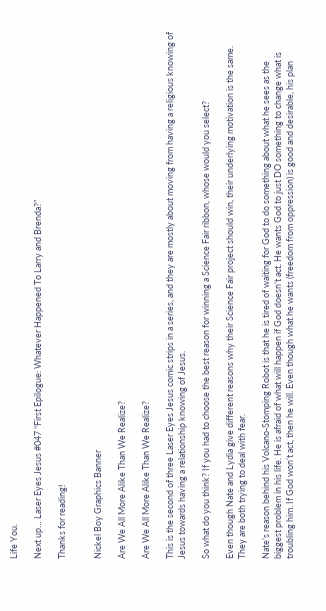Life You.

Next up… Laser Eyes Jesus #047 “First Epilogue: Whatever Happened To Larry and Brenda?”

Thanks for reading!


Nickel Boy Graphics Banner

Are We All More Alike Than We Realize?

Are We All More Alike Than We Realize?

This is the second of three Laser Eyes Jesus comic strips in a series, and they are mostly about moving from having a religious knowing of Jesus towards having a relationship knowing of Jesus.

So what do you think? If you had to choose the best reason for winning a Science Fair ribbon, whose would you select?

Even though Nate and Lydia give different reasons why their Science Fair project should win, their underlying motivation is the same. They are both trying to deal with fear.

Nate’s reason behind his Volcano-Stomping Robot is that he is tired of waiting for God to do something about what he sees as the biggest problem in his life. He is afraid of what will happen if God doesn’t act. He wants God to just DO something to change what is troubling him. If God won’t act, then he will. Even though what he wants (freedom from oppression) is good and desirable, his plan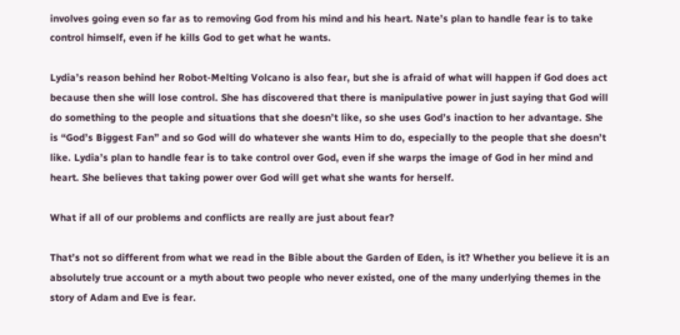involves going even so far as to removing God from his mind and his heart. Nate’s plan to handle fear is to take control himself, even if he kills God to get what he wants.

Lydia’s reason behind her Robot-Melting Volcano is also fear, but she is afraid of what will happen if God does act because then she will lose control. She has discovered that there is manipulative power in just saying that God will do something to the people and situations that she doesn’t like, so she uses God’s inaction to her advantage. She is “God’s Biggest Fan” and so God will do whatever she wants Him to do, especially to the people that she doesn’t like. Lydia’s plan to handle fear is to take control over God, even if she warps the image of God in her mind and heart. She believes that taking power over God will get what she wants for herself.

What if all of our problems and conflicts are really are just about fear?

That’s not so different from what we read in the Bible about the Garden of Eden, is it? Whether you believe it is an absolutely true account or a myth about two people who never existed, one of the many underlying themes in the story of Adam and Eve is fear.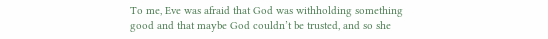To me, Eve was afraid that God was withholding something good and that maybe God couldn’t be trusted, and so she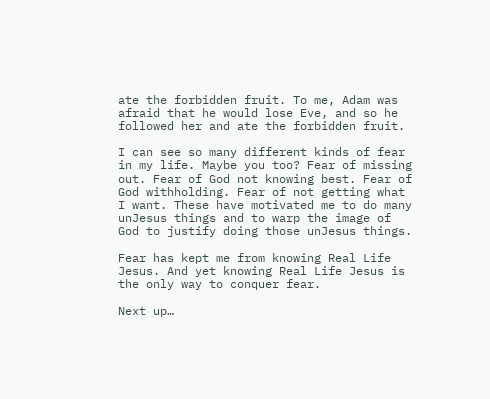ate the forbidden fruit. To me, Adam was afraid that he would lose Eve, and so he followed her and ate the forbidden fruit.

I can see so many different kinds of fear in my life. Maybe you too? Fear of missing out. Fear of God not knowing best. Fear of God withholding. Fear of not getting what I want. These have motivated me to do many unJesus things and to warp the image of God to justify doing those unJesus things.

Fear has kept me from knowing Real Life Jesus. And yet knowing Real Life Jesus is the only way to conquer fear.

Next up…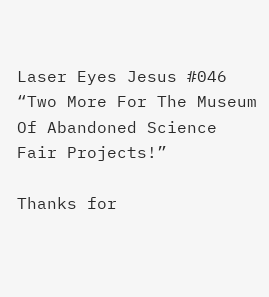Laser Eyes Jesus #046 “Two More For The Museum Of Abandoned Science Fair Projects!”

Thanks for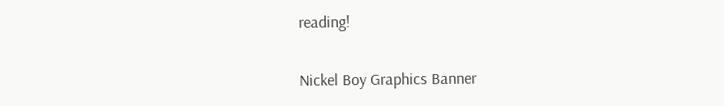reading!


Nickel Boy Graphics Banner